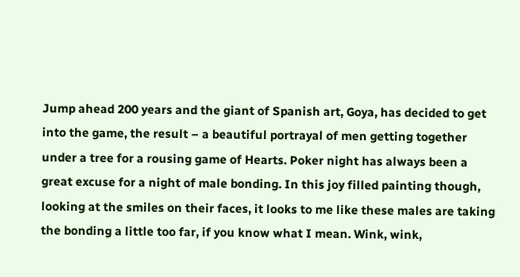Jump ahead 200 years and the giant of Spanish art, Goya, has decided to get into the game, the result – a beautiful portrayal of men getting together under a tree for a rousing game of Hearts. Poker night has always been a great excuse for a night of male bonding. In this joy filled painting though, looking at the smiles on their faces, it looks to me like these males are taking the bonding a little too far, if you know what I mean. Wink, wink,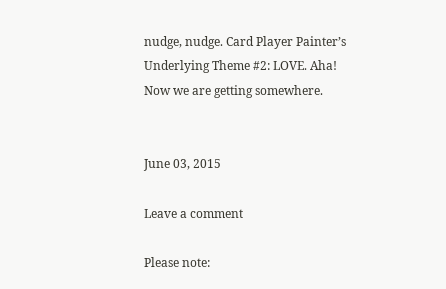nudge, nudge. Card Player Painter’s Underlying Theme #2: LOVE. Aha! Now we are getting somewhere.


June 03, 2015

Leave a comment

Please note: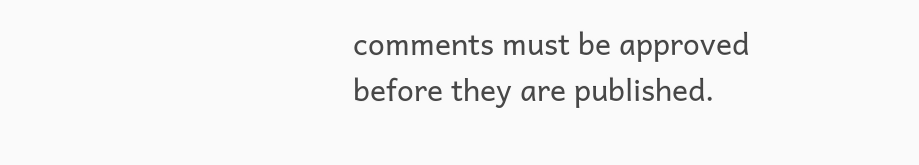comments must be approved before they are published.